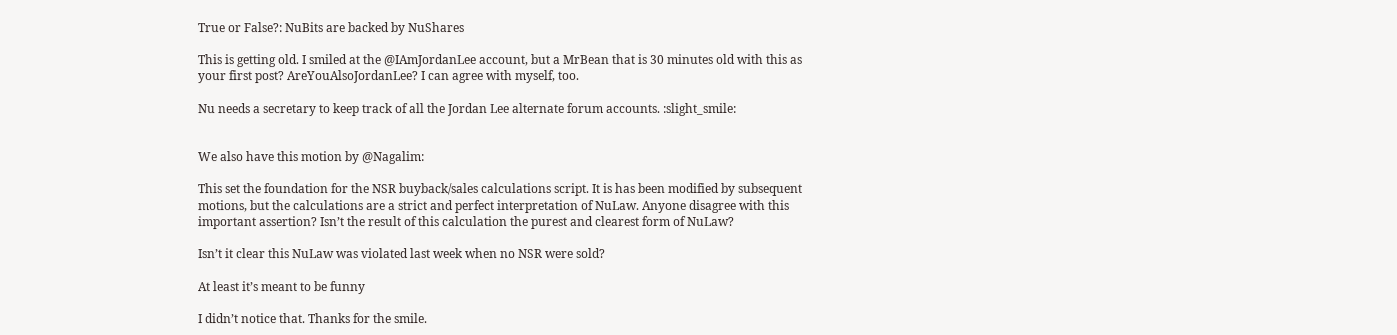True or False?: NuBits are backed by NuShares

This is getting old. I smiled at the @IAmJordanLee account, but a MrBean that is 30 minutes old with this as your first post? AreYouAlsoJordanLee? I can agree with myself, too.

Nu needs a secretary to keep track of all the Jordan Lee alternate forum accounts. :slight_smile:


We also have this motion by @Nagalim:

This set the foundation for the NSR buyback/sales calculations script. It is has been modified by subsequent motions, but the calculations are a strict and perfect interpretation of NuLaw. Anyone disagree with this important assertion? Isn’t the result of this calculation the purest and clearest form of NuLaw?

Isn’t it clear this NuLaw was violated last week when no NSR were sold?

At least it’s meant to be funny

I didn’t notice that. Thanks for the smile.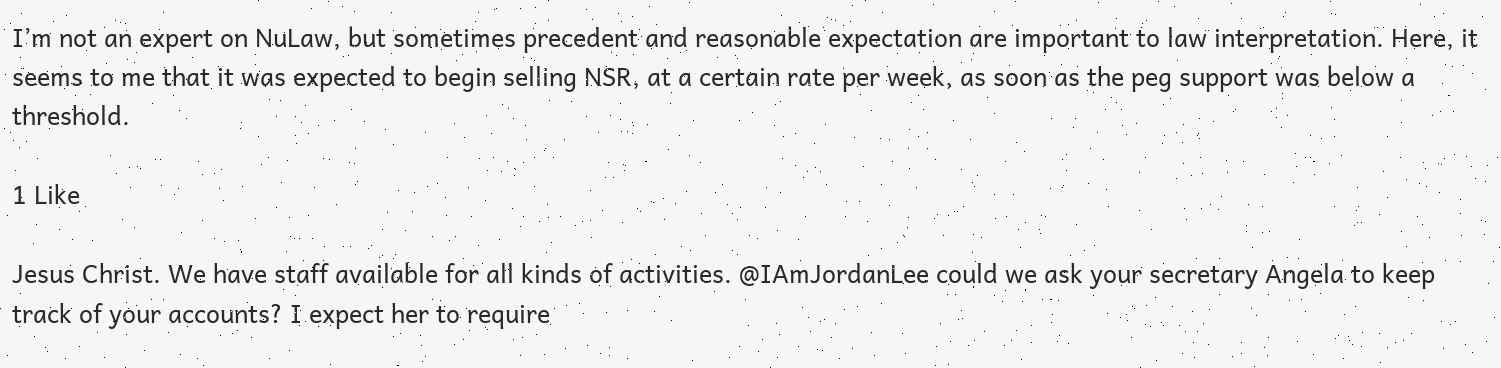I’m not an expert on NuLaw, but sometimes precedent and reasonable expectation are important to law interpretation. Here, it seems to me that it was expected to begin selling NSR, at a certain rate per week, as soon as the peg support was below a threshold.

1 Like

Jesus Christ. We have staff available for all kinds of activities. @IAmJordanLee could we ask your secretary Angela to keep track of your accounts? I expect her to require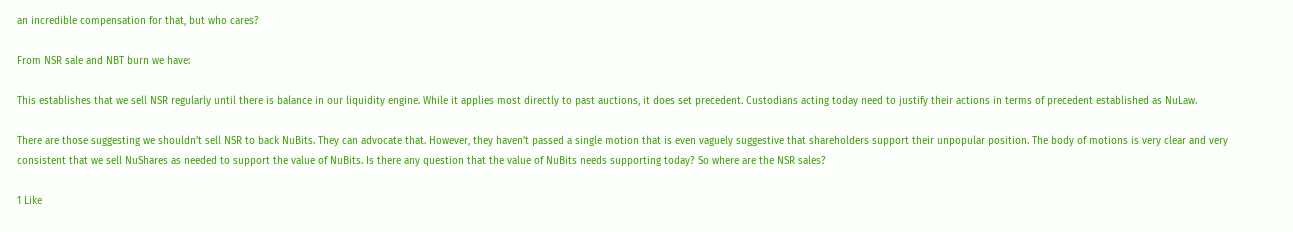an incredible compensation for that, but who cares?

From NSR sale and NBT burn we have:

This establishes that we sell NSR regularly until there is balance in our liquidity engine. While it applies most directly to past auctions, it does set precedent. Custodians acting today need to justify their actions in terms of precedent established as NuLaw.

There are those suggesting we shouldn’t sell NSR to back NuBits. They can advocate that. However, they haven’t passed a single motion that is even vaguely suggestive that shareholders support their unpopular position. The body of motions is very clear and very consistent that we sell NuShares as needed to support the value of NuBits. Is there any question that the value of NuBits needs supporting today? So where are the NSR sales?

1 Like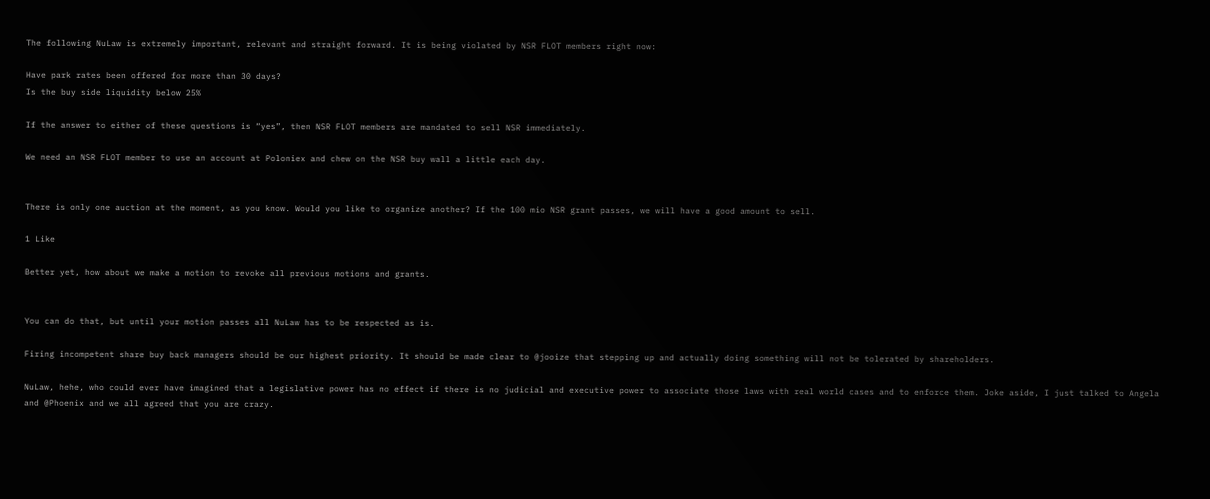The following NuLaw is extremely important, relevant and straight forward. It is being violated by NSR FLOT members right now:

Have park rates been offered for more than 30 days?
Is the buy side liquidity below 25%

If the answer to either of these questions is “yes”, then NSR FLOT members are mandated to sell NSR immediately.

We need an NSR FLOT member to use an account at Poloniex and chew on the NSR buy wall a little each day.


There is only one auction at the moment, as you know. Would you like to organize another? If the 100 mio NSR grant passes, we will have a good amount to sell.

1 Like

Better yet, how about we make a motion to revoke all previous motions and grants.


You can do that, but until your motion passes all NuLaw has to be respected as is.

Firing incompetent share buy back managers should be our highest priority. It should be made clear to @jooize that stepping up and actually doing something will not be tolerated by shareholders.

NuLaw, hehe, who could ever have imagined that a legislative power has no effect if there is no judicial and executive power to associate those laws with real world cases and to enforce them. Joke aside, I just talked to Angela and @Phoenix and we all agreed that you are crazy.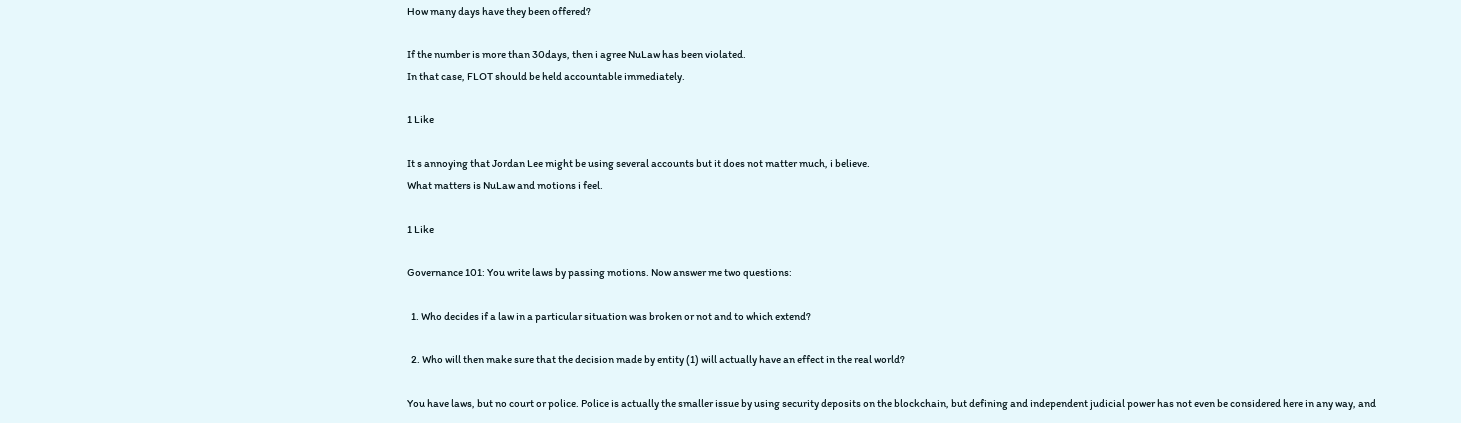How many days have they been offered?

If the number is more than 30days, then i agree NuLaw has been violated.
In that case, FLOT should be held accountable immediately.

1 Like

It s annoying that Jordan Lee might be using several accounts but it does not matter much, i believe.
What matters is NuLaw and motions i feel.

1 Like

Governance 101: You write laws by passing motions. Now answer me two questions:

  1. Who decides if a law in a particular situation was broken or not and to which extend?

  2. Who will then make sure that the decision made by entity (1) will actually have an effect in the real world?

You have laws, but no court or police. Police is actually the smaller issue by using security deposits on the blockchain, but defining and independent judicial power has not even be considered here in any way, and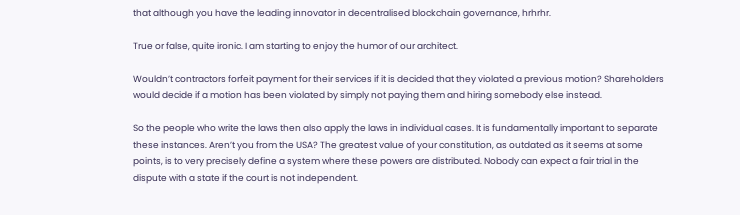that although you have the leading innovator in decentralised blockchain governance, hrhrhr.

True or false, quite ironic. I am starting to enjoy the humor of our architect.

Wouldn’t contractors forfeit payment for their services if it is decided that they violated a previous motion? Shareholders would decide if a motion has been violated by simply not paying them and hiring somebody else instead.

So the people who write the laws then also apply the laws in individual cases. It is fundamentally important to separate these instances. Aren’t you from the USA? The greatest value of your constitution, as outdated as it seems at some points, is to very precisely define a system where these powers are distributed. Nobody can expect a fair trial in the dispute with a state if the court is not independent.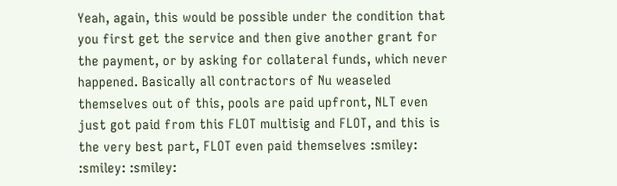Yeah, again, this would be possible under the condition that you first get the service and then give another grant for the payment, or by asking for collateral funds, which never happened. Basically all contractors of Nu weaseled themselves out of this, pools are paid upfront, NLT even just got paid from this FLOT multisig and FLOT, and this is the very best part, FLOT even paid themselves :smiley: :smiley: :smiley: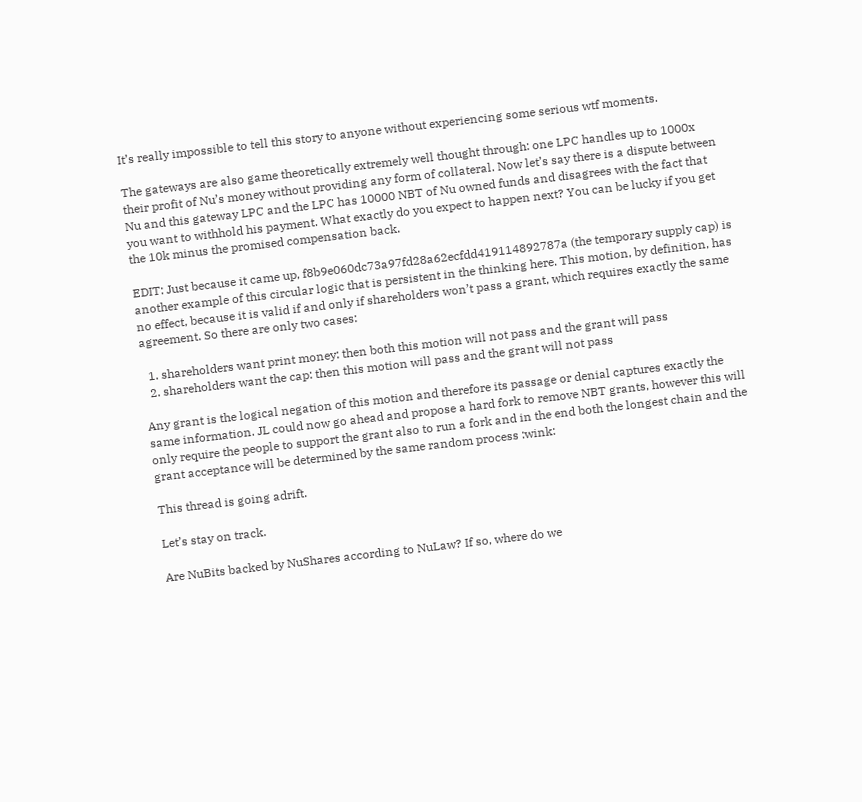It’s really impossible to tell this story to anyone without experiencing some serious wtf moments.

The gateways are also game theoretically extremely well thought through: one LPC handles up to 1000x their profit of Nu’s money without providing any form of collateral. Now let’s say there is a dispute between Nu and this gateway LPC and the LPC has 10000 NBT of Nu owned funds and disagrees with the fact that you want to withhold his payment. What exactly do you expect to happen next? You can be lucky if you get the 10k minus the promised compensation back.

EDIT: Just because it came up, f8b9e060dc73a97fd28a62ecfdd419114892787a (the temporary supply cap) is another example of this circular logic that is persistent in the thinking here. This motion, by definition, has no effect, because it is valid if and only if shareholders won’t pass a grant, which requires exactly the same agreement. So there are only two cases:

  1. shareholders want print money: then both this motion will not pass and the grant will pass
  2. shareholders want the cap: then this motion will pass and the grant will not pass

Any grant is the logical negation of this motion and therefore its passage or denial captures exactly the same information. JL could now go ahead and propose a hard fork to remove NBT grants, however this will only require the people to support the grant also to run a fork and in the end both the longest chain and the grant acceptance will be determined by the same random process :wink:

This thread is going adrift.

Let’s stay on track.

Are NuBits backed by NuShares according to NuLaw? If so, where do we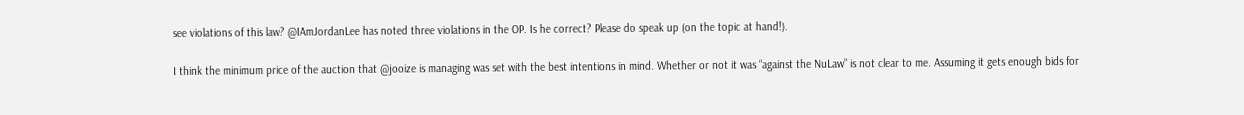see violations of this law? @IAmJordanLee has noted three violations in the OP. Is he correct? Please do speak up (on the topic at hand!).

I think the minimum price of the auction that @jooize is managing was set with the best intentions in mind. Whether or not it was “against the NuLaw” is not clear to me. Assuming it gets enough bids for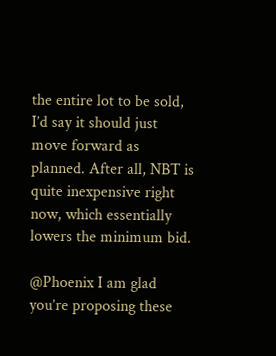the entire lot to be sold, I’d say it should just move forward as planned. After all, NBT is quite inexpensive right now, which essentially lowers the minimum bid.

@Phoenix I am glad you’re proposing these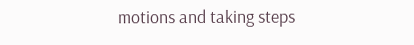motions and taking steps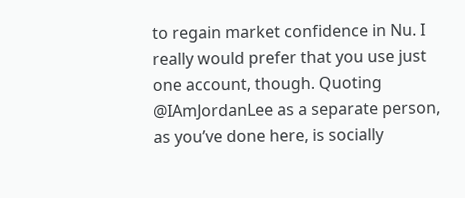to regain market confidence in Nu. I really would prefer that you use just one account, though. Quoting @IAmJordanLee as a separate person, as you’ve done here, is socially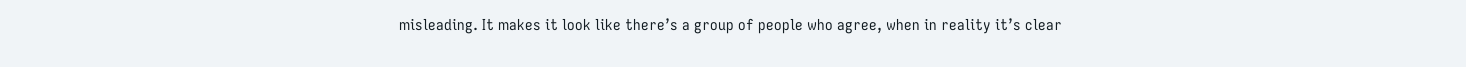misleading. It makes it look like there’s a group of people who agree, when in reality it’s clear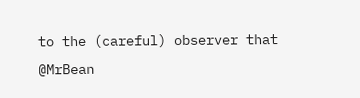to the (careful) observer that @MrBean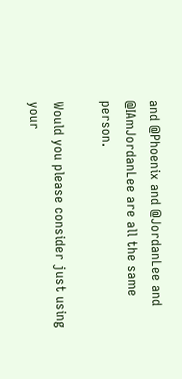and @Phoenix and @JordanLee and @IAmJordanLee are all the same person.

Would you please consider just using your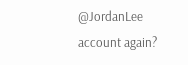@JordanLee account again?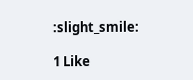:slight_smile:

1 Like